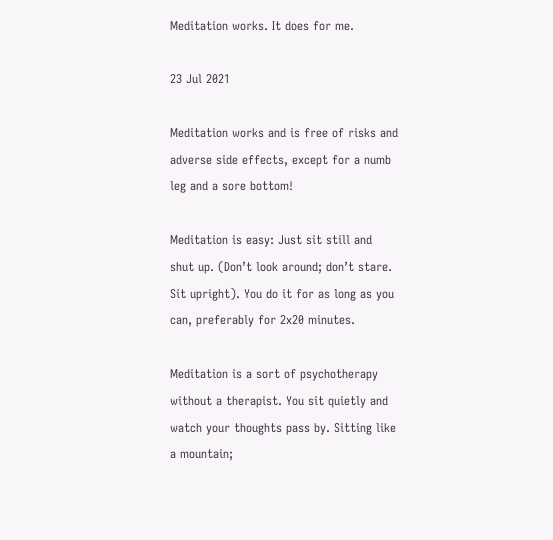Meditation works. It does for me.

23 Jul 2021

Meditation works and is free of risks and adverse side effects, except for a numb leg and a sore bottom!

Meditation is easy: Just sit still and shut up. (Don’t look around; don’t stare. Sit upright). You do it for as long as you can, preferably for 2x20 minutes.

Meditation is a sort of psychotherapy without a therapist. You sit quietly and watch your thoughts pass by. Sitting like a mountain;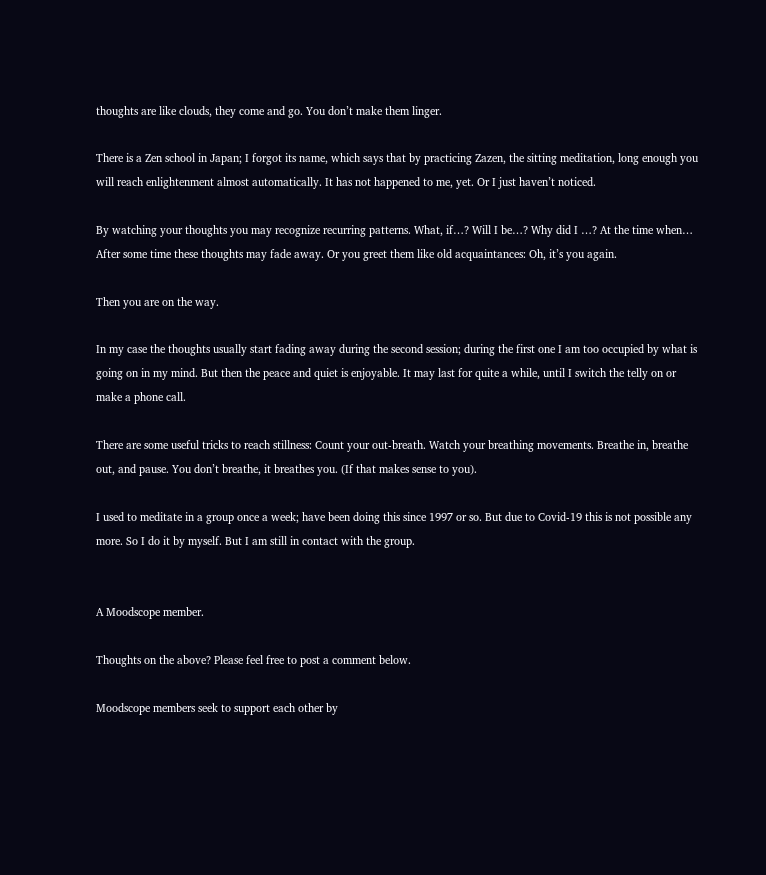thoughts are like clouds, they come and go. You don’t make them linger.

There is a Zen school in Japan; I forgot its name, which says that by practicing Zazen, the sitting meditation, long enough you will reach enlightenment almost automatically. It has not happened to me, yet. Or I just haven’t noticed.

By watching your thoughts you may recognize recurring patterns. What, if…? Will I be…? Why did I …? At the time when… After some time these thoughts may fade away. Or you greet them like old acquaintances: Oh, it’s you again.

Then you are on the way.

In my case the thoughts usually start fading away during the second session; during the first one I am too occupied by what is going on in my mind. But then the peace and quiet is enjoyable. It may last for quite a while, until I switch the telly on or make a phone call.

There are some useful tricks to reach stillness: Count your out-breath. Watch your breathing movements. Breathe in, breathe out, and pause. You don’t breathe, it breathes you. (If that makes sense to you).

I used to meditate in a group once a week; have been doing this since 1997 or so. But due to Covid-19 this is not possible any more. So I do it by myself. But I am still in contact with the group.


A Moodscope member.

Thoughts on the above? Please feel free to post a comment below.

Moodscope members seek to support each other by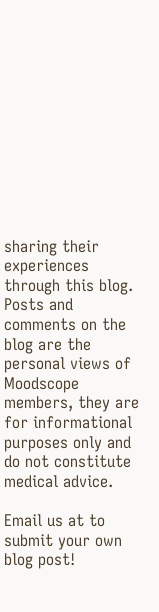sharing their experiences through this blog. Posts and comments on the blog are the personal views of Moodscope members, they are for informational purposes only and do not constitute medical advice.

Email us at to submit your own blog post!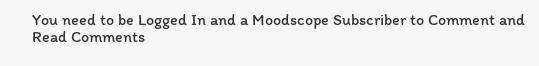You need to be Logged In and a Moodscope Subscriber to Comment and Read Comments